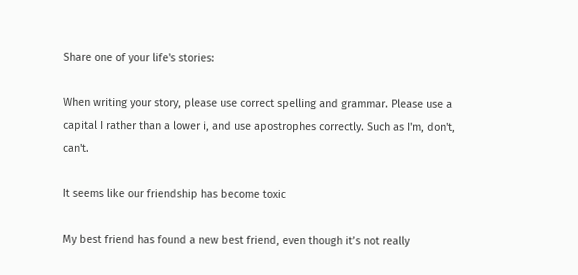Share one of your life's stories:

When writing your story, please use correct spelling and grammar. Please use a capital I rather than a lower i, and use apostrophes correctly. Such as I'm, don't, can't.

It seems like our friendship has become toxic

My best friend has found a new best friend, even though it’s not really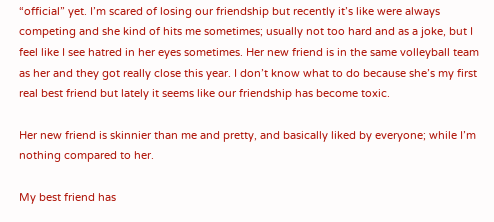“official” yet. I’m scared of losing our friendship but recently it’s like were always competing and she kind of hits me sometimes; usually not too hard and as a joke, but I feel like I see hatred in her eyes sometimes. Her new friend is in the same volleyball team as her and they got really close this year. I don’t know what to do because she’s my first real best friend but lately it seems like our friendship has become toxic.

Her new friend is skinnier than me and pretty, and basically liked by everyone; while I’m nothing compared to her.

My best friend has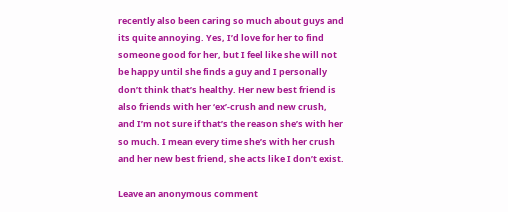recently also been caring so much about guys and its quite annoying. Yes, I’d love for her to find someone good for her, but I feel like she will not be happy until she finds a guy and I personally don’t think that’s healthy. Her new best friend is also friends with her ‘ex’-crush and new crush, and I’m not sure if that’s the reason she’s with her so much. I mean every time she’s with her crush and her new best friend, she acts like I don’t exist.

Leave an anonymous comment